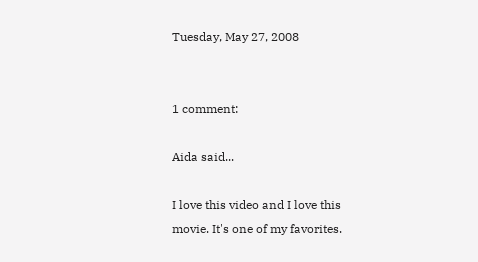Tuesday, May 27, 2008


1 comment:

Aida said...

I love this video and I love this movie. It's one of my favorites.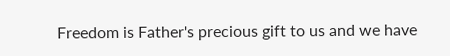Freedom is Father's precious gift to us and we have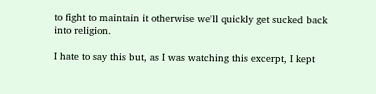to fight to maintain it otherwise we'll quickly get sucked back into religion.

I hate to say this but, as I was watching this excerpt, I kept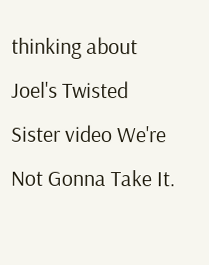thinking about Joel's Twisted Sister video We're Not Gonna Take It.